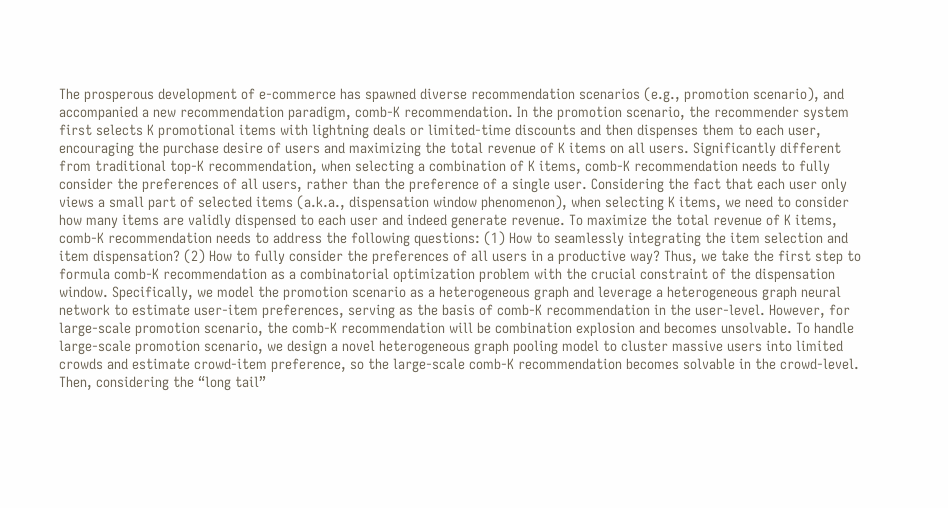The prosperous development of e-commerce has spawned diverse recommendation scenarios (e.g., promotion scenario), and accompanied a new recommendation paradigm, comb-K recommendation. In the promotion scenario, the recommender system first selects K promotional items with lightning deals or limited-time discounts and then dispenses them to each user, encouraging the purchase desire of users and maximizing the total revenue of K items on all users. Significantly different from traditional top-K recommendation, when selecting a combination of K items, comb-K recommendation needs to fully consider the preferences of all users, rather than the preference of a single user. Considering the fact that each user only views a small part of selected items (a.k.a., dispensation window phenomenon), when selecting K items, we need to consider how many items are validly dispensed to each user and indeed generate revenue. To maximize the total revenue of K items, comb-K recommendation needs to address the following questions: (1) How to seamlessly integrating the item selection and item dispensation? (2) How to fully consider the preferences of all users in a productive way? Thus, we take the first step to formula comb-K recommendation as a combinatorial optimization problem with the crucial constraint of the dispensation window. Specifically, we model the promotion scenario as a heterogeneous graph and leverage a heterogeneous graph neural network to estimate user-item preferences, serving as the basis of comb-K recommendation in the user-level. However, for large-scale promotion scenario, the comb-K recommendation will be combination explosion and becomes unsolvable. To handle large-scale promotion scenario, we design a novel heterogeneous graph pooling model to cluster massive users into limited crowds and estimate crowd-item preference, so the large-scale comb-K recommendation becomes solvable in the crowd-level. Then, considering the “long tail”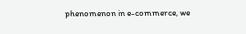phenomenon in e-commerce, we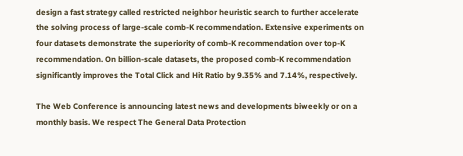design a fast strategy called restricted neighbor heuristic search to further accelerate the solving process of large-scale comb-K recommendation. Extensive experiments on four datasets demonstrate the superiority of comb-K recommendation over top-K recommendation. On billion-scale datasets, the proposed comb-K recommendation significantly improves the Total Click and Hit Ratio by 9.35% and 7.14%, respectively.

The Web Conference is announcing latest news and developments biweekly or on a monthly basis. We respect The General Data Protection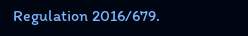Regulation 2016/679.